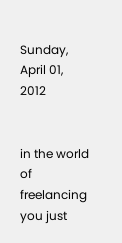Sunday, April 01, 2012


in the world of freelancing you just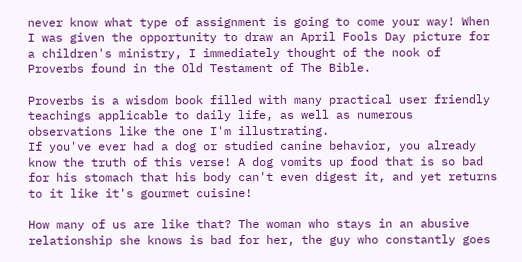never know what type of assignment is going to come your way! When I was given the opportunity to draw an April Fools Day picture for a children's ministry, I immediately thought of the nook of Proverbs found in the Old Testament of The Bible.

Proverbs is a wisdom book filled with many practical user friendly teachings applicable to daily life, as well as numerous observations like the one I'm illustrating.
If you've ever had a dog or studied canine behavior, you already know the truth of this verse! A dog vomits up food that is so bad for his stomach that his body can't even digest it, and yet returns to it like it's gourmet cuisine!

How many of us are like that? The woman who stays in an abusive relationship she knows is bad for her, the guy who constantly goes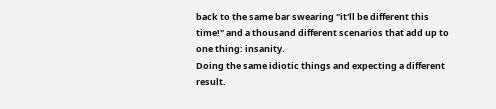back to the same bar swearing "it'll be different this time!" and a thousand different scenarios that add up to one thing: insanity.
Doing the same idiotic things and expecting a different result.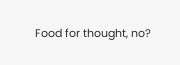Food for thought, no?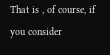That is , of course, if you consider